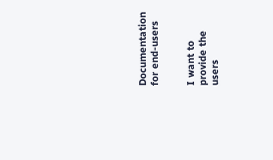Documentation for end-users


I want to provide the users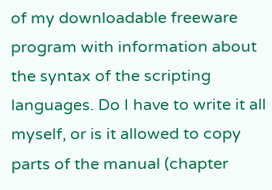of my downloadable freeware program with information about the syntax of the scripting languages. Do I have to write it all myself, or is it allowed to copy parts of the manual (chapter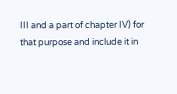III and a part of chapter IV) for that purpose and include it in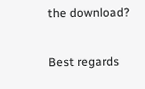the download?

Best regards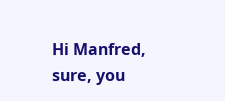Hi Manfred, sure, you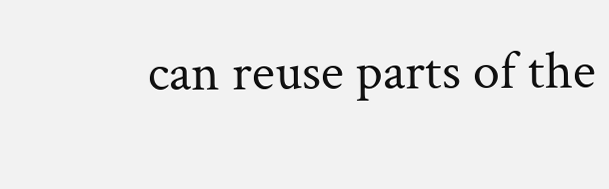can reuse parts of the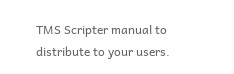TMS Scripter manual to distribute to your users.